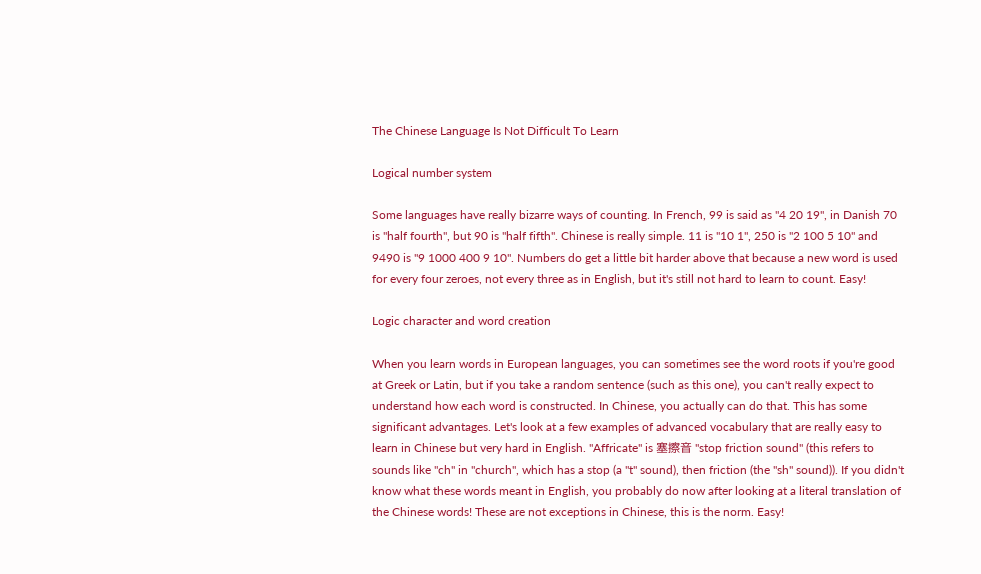The Chinese Language Is Not Difficult To Learn

Logical number system

Some languages have really bizarre ways of counting. In French, 99 is said as "4 20 19", in Danish 70 is "half fourth", but 90 is "half fifth". Chinese is really simple. 11 is "10 1", 250 is "2 100 5 10" and 9490 is "9 1000 400 9 10". Numbers do get a little bit harder above that because a new word is used for every four zeroes, not every three as in English, but it's still not hard to learn to count. Easy!

Logic character and word creation

When you learn words in European languages, you can sometimes see the word roots if you're good at Greek or Latin, but if you take a random sentence (such as this one), you can't really expect to understand how each word is constructed. In Chinese, you actually can do that. This has some significant advantages. Let's look at a few examples of advanced vocabulary that are really easy to learn in Chinese but very hard in English. "Affricate" is 塞擦音 "stop friction sound" (this refers to sounds like "ch" in "church", which has a stop (a "t" sound), then friction (the "sh" sound)). If you didn't know what these words meant in English, you probably do now after looking at a literal translation of the Chinese words! These are not exceptions in Chinese, this is the norm. Easy!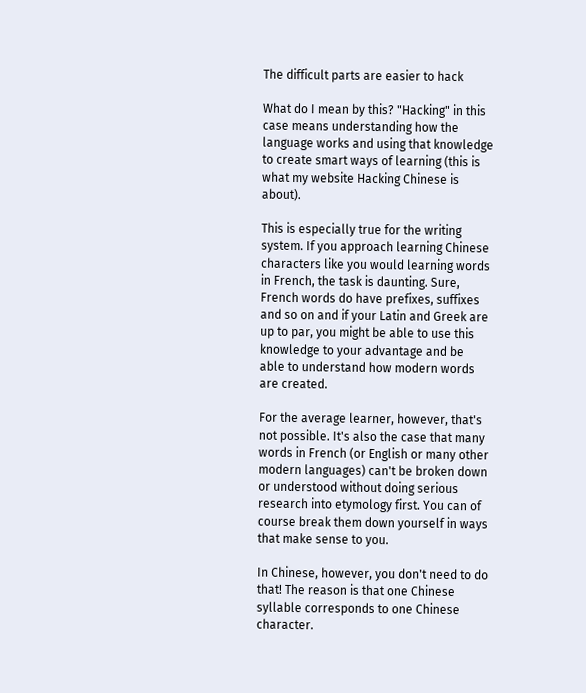The difficult parts are easier to hack

What do I mean by this? "Hacking" in this case means understanding how the language works and using that knowledge to create smart ways of learning (this is what my website Hacking Chinese is about).

This is especially true for the writing system. If you approach learning Chinese characters like you would learning words in French, the task is daunting. Sure, French words do have prefixes, suffixes and so on and if your Latin and Greek are up to par, you might be able to use this knowledge to your advantage and be able to understand how modern words are created.

For the average learner, however, that's not possible. It's also the case that many words in French (or English or many other modern languages) can't be broken down or understood without doing serious research into etymology first. You can of course break them down yourself in ways that make sense to you.

In Chinese, however, you don't need to do that! The reason is that one Chinese syllable corresponds to one Chinese character.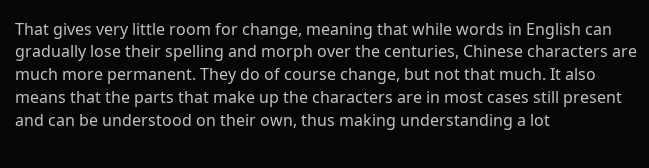That gives very little room for change, meaning that while words in English can gradually lose their spelling and morph over the centuries, Chinese characters are much more permanent. They do of course change, but not that much. It also means that the parts that make up the characters are in most cases still present and can be understood on their own, thus making understanding a lot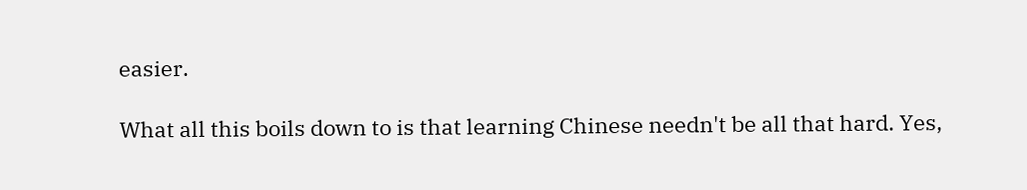easier.

What all this boils down to is that learning Chinese needn't be all that hard. Yes,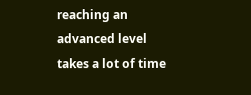reaching an advanced level takes a lot of time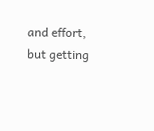and effort, but getting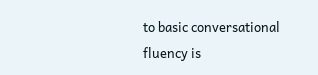to basic conversational fluency is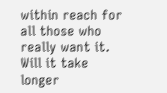within reach for all those who really want it. Will it take longer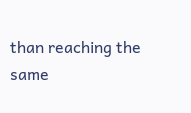than reaching the same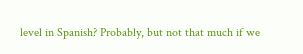level in Spanish? Probably, but not that much if we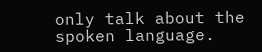only talk about the spoken language.